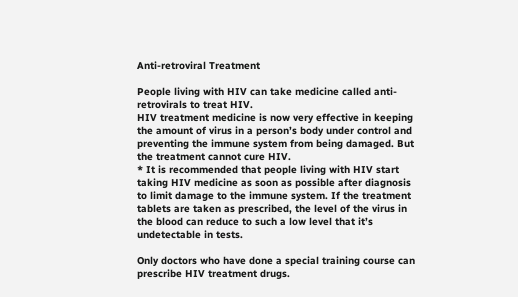Anti-retroviral Treatment

People living with HIV can take medicine called anti-retrovirals to treat HIV.
HIV treatment medicine is now very effective in keeping the amount of virus in a person’s body under control and preventing the immune system from being damaged. But the treatment cannot cure HIV.
* It is recommended that people living with HIV start taking HIV medicine as soon as possible after diagnosis to limit damage to the immune system. If the treatment tablets are taken as prescribed, the level of the virus in the blood can reduce to such a low level that it’s undetectable in tests.

Only doctors who have done a special training course can prescribe HIV treatment drugs.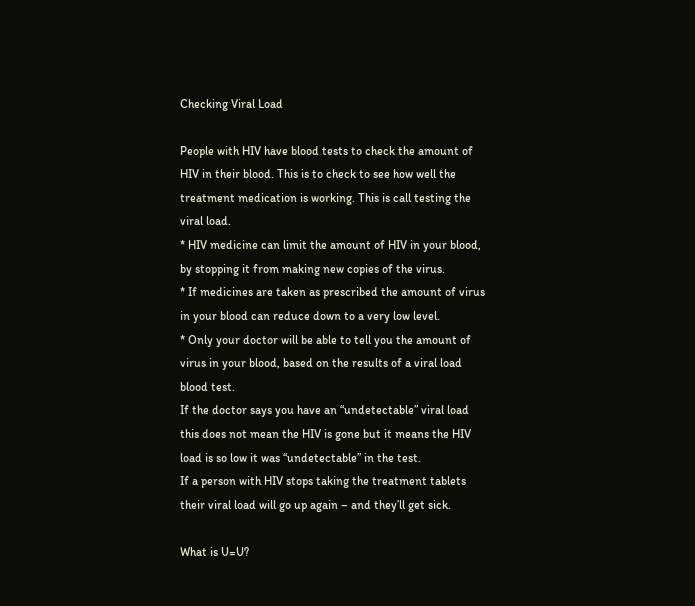Checking Viral Load

People with HIV have blood tests to check the amount of HIV in their blood. This is to check to see how well the treatment medication is working. This is call testing the viral load.
* HIV medicine can limit the amount of HIV in your blood, by stopping it from making new copies of the virus.
* If medicines are taken as prescribed the amount of virus in your blood can reduce down to a very low level.
* Only your doctor will be able to tell you the amount of virus in your blood, based on the results of a viral load blood test.
If the doctor says you have an “undetectable” viral load this does not mean the HIV is gone but it means the HIV load is so low it was “undetectable” in the test.
If a person with HIV stops taking the treatment tablets their viral load will go up again – and they’ll get sick.

What is U=U?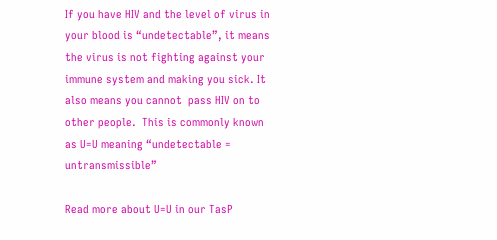If you have HIV and the level of virus in your blood is “undetectable”, it means the virus is not fighting against your immune system and making you sick. It also means you cannot  pass HIV on to other people.  This is commonly known as U=U meaning “undetectable = untransmissible”

Read more about U=U in our TasP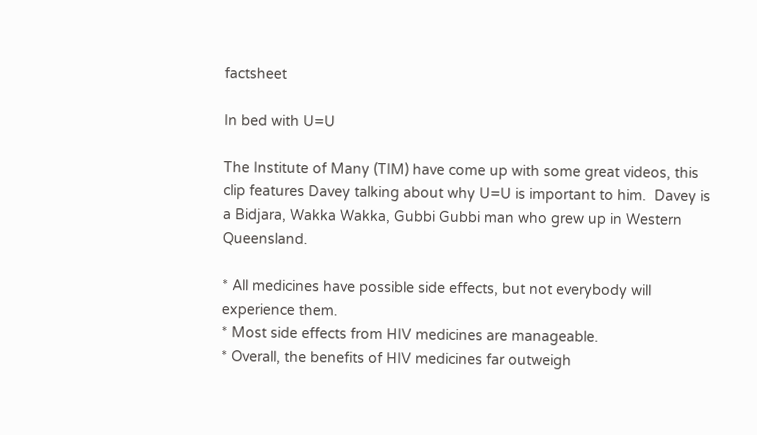factsheet

In bed with U=U

The Institute of Many (TIM) have come up with some great videos, this clip features Davey talking about why U=U is important to him.  Davey is a Bidjara, Wakka Wakka, Gubbi Gubbi man who grew up in Western Queensland.

* All medicines have possible side effects, but not everybody will experience them.
* Most side effects from HIV medicines are manageable.
* Overall, the benefits of HIV medicines far outweigh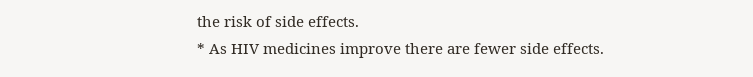the risk of side effects.
* As HIV medicines improve there are fewer side effects.